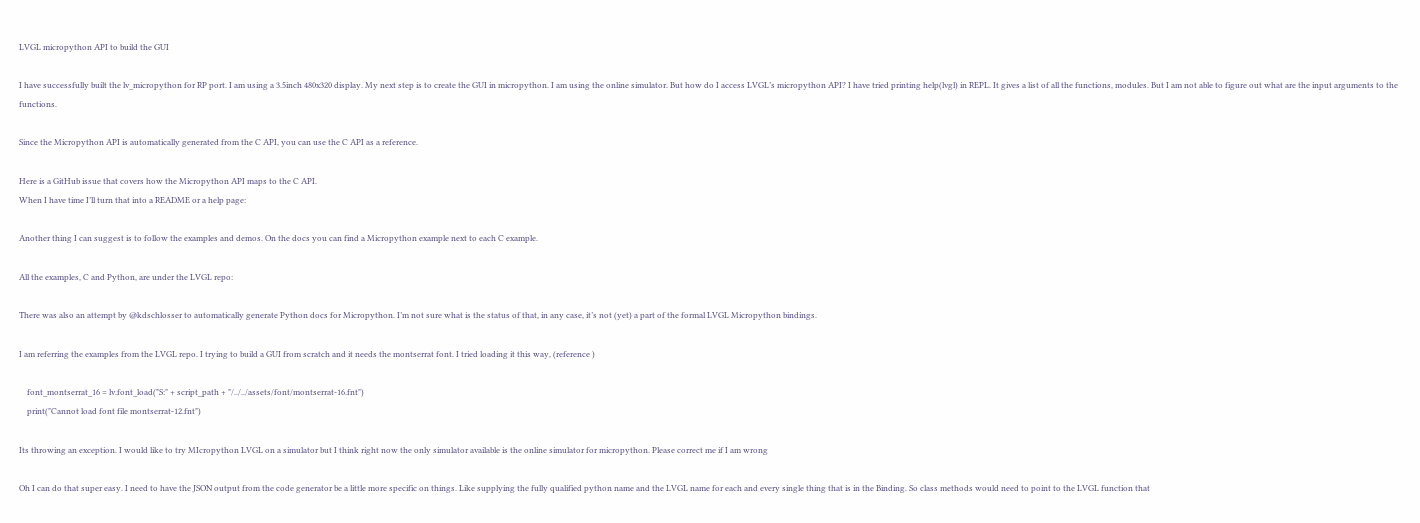LVGL micropython API to build the GUI

I have successfully built the lv_micropython for RP port. I am using a 3.5inch 480x320 display. My next step is to create the GUI in micropython. I am using the online simulator. But how do I access LVGL’s micropython API? I have tried printing help(lvgl) in REPL. It gives a list of all the functions, modules. But I am not able to figure out what are the input arguments to the functions.

Since the Micropython API is automatically generated from the C API, you can use the C API as a reference.

Here is a GitHub issue that covers how the Micropython API maps to the C API.
When I have time I’ll turn that into a README or a help page:

Another thing I can suggest is to follow the examples and demos. On the docs you can find a Micropython example next to each C example.

All the examples, C and Python, are under the LVGL repo:

There was also an attempt by @kdschlosser to automatically generate Python docs for Micropython. I’m not sure what is the status of that, in any case, it’s not (yet) a part of the formal LVGL Micropython bindings.

I am referring the examples from the LVGL repo. I trying to build a GUI from scratch and it needs the montserrat font. I tried loading it this way, (reference )

    font_montserrat_16 = lv.font_load("S:" + script_path + "/../../assets/font/montserrat-16.fnt")
    print("Cannot load font file montserrat-12.fnt")

Its throwing an exception. I would like to try MIcropython LVGL on a simulator but I think right now the only simulator available is the online simulator for micropython. Please correct me if I am wrong

Oh I can do that super easy. I need to have the JSON output from the code generator be a little more specific on things. Like supplying the fully qualified python name and the LVGL name for each and every single thing that is in the Binding. So class methods would need to point to the LVGL function that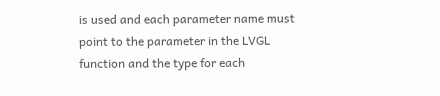is used and each parameter name must point to the parameter in the LVGL function and the type for each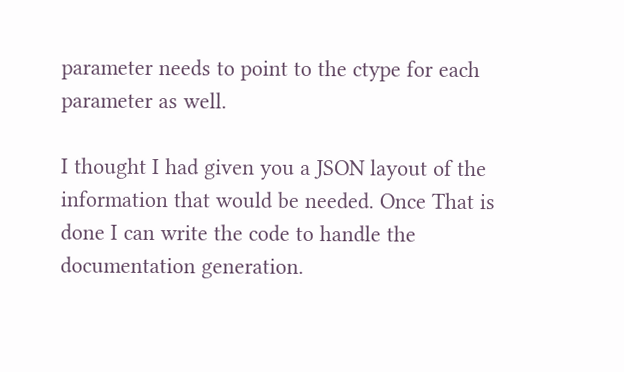parameter needs to point to the ctype for each parameter as well.

I thought I had given you a JSON layout of the information that would be needed. Once That is done I can write the code to handle the documentation generation.